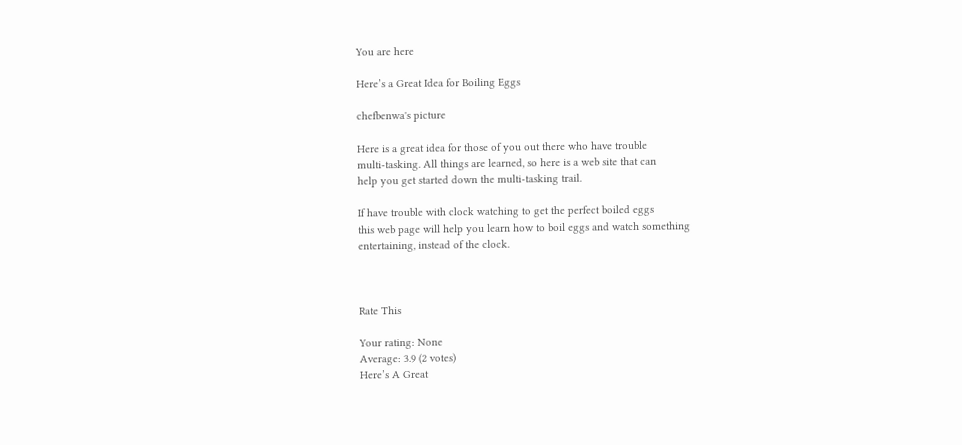You are here

Here’s a Great Idea for Boiling Eggs

chefbenwa's picture

Here is a great idea for those of you out there who have trouble
multi-tasking. All things are learned, so here is a web site that can
help you get started down the multi-tasking trail.

If have trouble with clock watching to get the perfect boiled eggs
this web page will help you learn how to boil eggs and watch something
entertaining, instead of the clock.



Rate This

Your rating: None
Average: 3.9 (2 votes)
Here’s A Great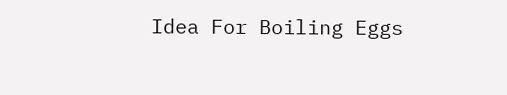Idea For Boiling Eggs